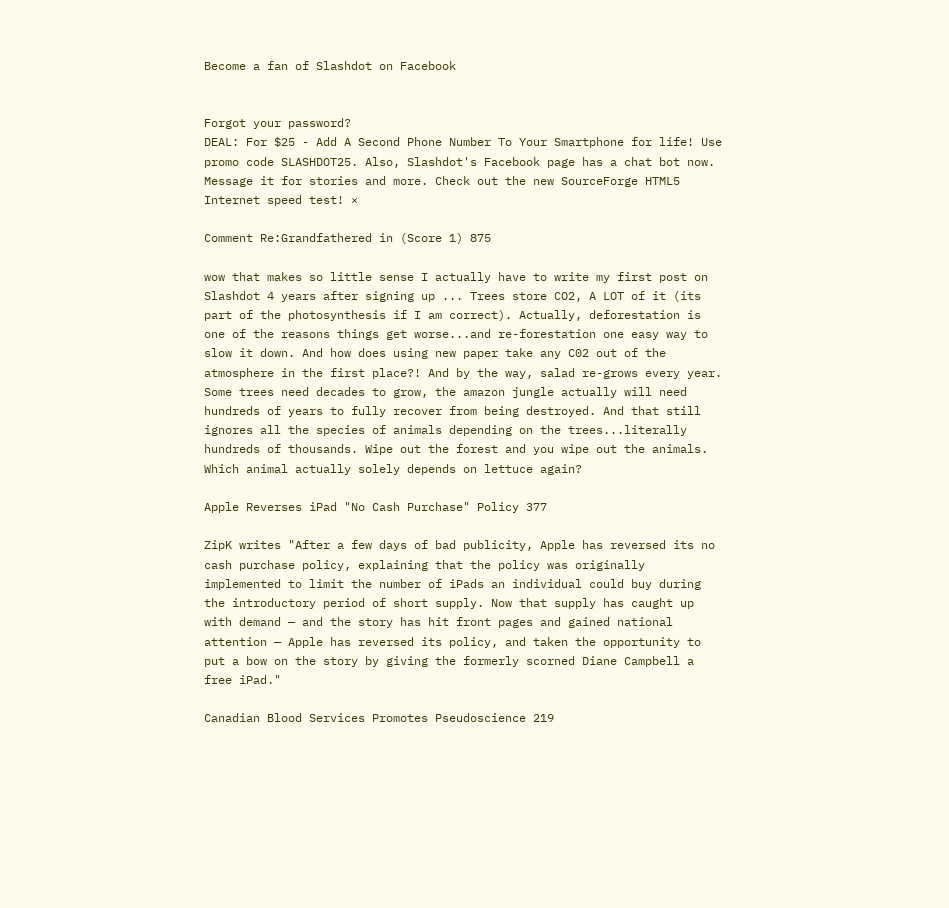Become a fan of Slashdot on Facebook


Forgot your password?
DEAL: For $25 - Add A Second Phone Number To Your Smartphone for life! Use promo code SLASHDOT25. Also, Slashdot's Facebook page has a chat bot now. Message it for stories and more. Check out the new SourceForge HTML5 Internet speed test! ×

Comment Re:Grandfathered in (Score 1) 875

wow that makes so little sense I actually have to write my first post on Slashdot 4 years after signing up ... Trees store CO2, A LOT of it (its part of the photosynthesis if I am correct). Actually, deforestation is one of the reasons things get worse...and re-forestation one easy way to slow it down. And how does using new paper take any C02 out of the atmosphere in the first place?! And by the way, salad re-grows every year. Some trees need decades to grow, the amazon jungle actually will need hundreds of years to fully recover from being destroyed. And that still ignores all the species of animals depending on the trees...literally hundreds of thousands. Wipe out the forest and you wipe out the animals. Which animal actually solely depends on lettuce again?

Apple Reverses iPad "No Cash Purchase" Policy 377

ZipK writes "After a few days of bad publicity, Apple has reversed its no cash purchase policy, explaining that the policy was originally implemented to limit the number of iPads an individual could buy during the introductory period of short supply. Now that supply has caught up with demand — and the story has hit front pages and gained national attention — Apple has reversed its policy, and taken the opportunity to put a bow on the story by giving the formerly scorned Diane Campbell a free iPad."

Canadian Blood Services Promotes Pseudoscience 219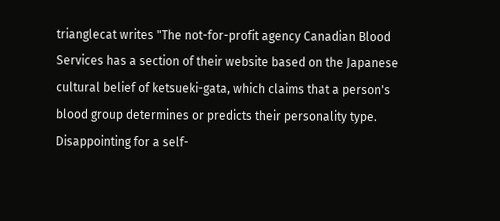trianglecat writes "The not-for-profit agency Canadian Blood Services has a section of their website based on the Japanese cultural belief of ketsueki-gata, which claims that a person's blood group determines or predicts their personality type. Disappointing for a self-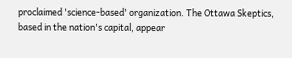proclaimed 'science-based' organization. The Ottawa Skeptics, based in the nation's capital, appear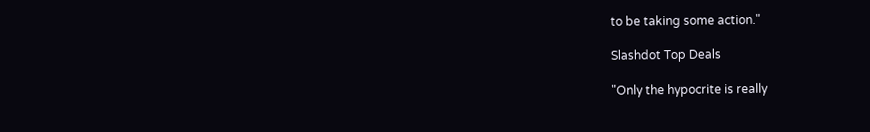to be taking some action."

Slashdot Top Deals

"Only the hypocrite is really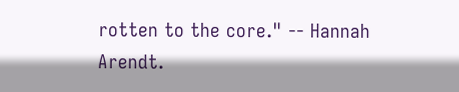rotten to the core." -- Hannah Arendt.